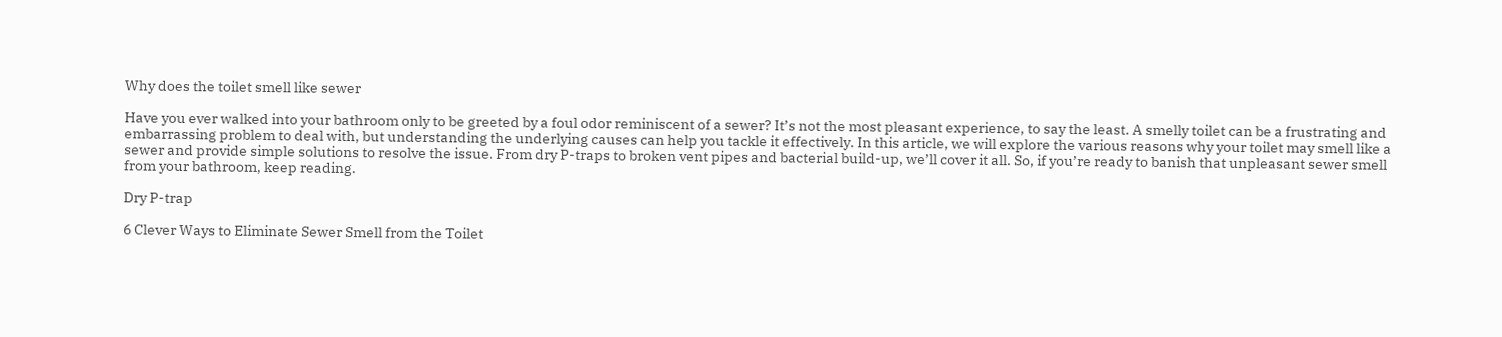Why does the toilet smell like sewer

Have you ever walked into your bathroom only to be greeted by a foul odor reminiscent of a sewer? It’s not the most pleasant experience, to say the least. A smelly toilet can be a frustrating and embarrassing problem to deal with, but understanding the underlying causes can help you tackle it effectively. In this article, we will explore the various reasons why your toilet may smell like a sewer and provide simple solutions to resolve the issue. From dry P-traps to broken vent pipes and bacterial build-up, we’ll cover it all. So, if you’re ready to banish that unpleasant sewer smell from your bathroom, keep reading.

Dry P-trap

6 Clever Ways to Eliminate Sewer Smell from the Toilet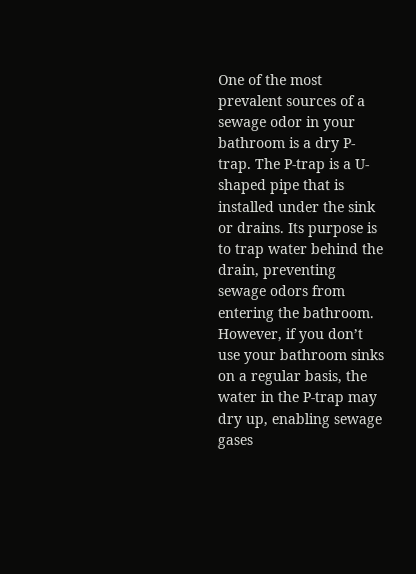One of the most prevalent sources of a sewage odor in your bathroom is a dry P-trap. The P-trap is a U-shaped pipe that is installed under the sink or drains. Its purpose is to trap water behind the drain, preventing sewage odors from entering the bathroom. However, if you don’t use your bathroom sinks on a regular basis, the water in the P-trap may dry up, enabling sewage gases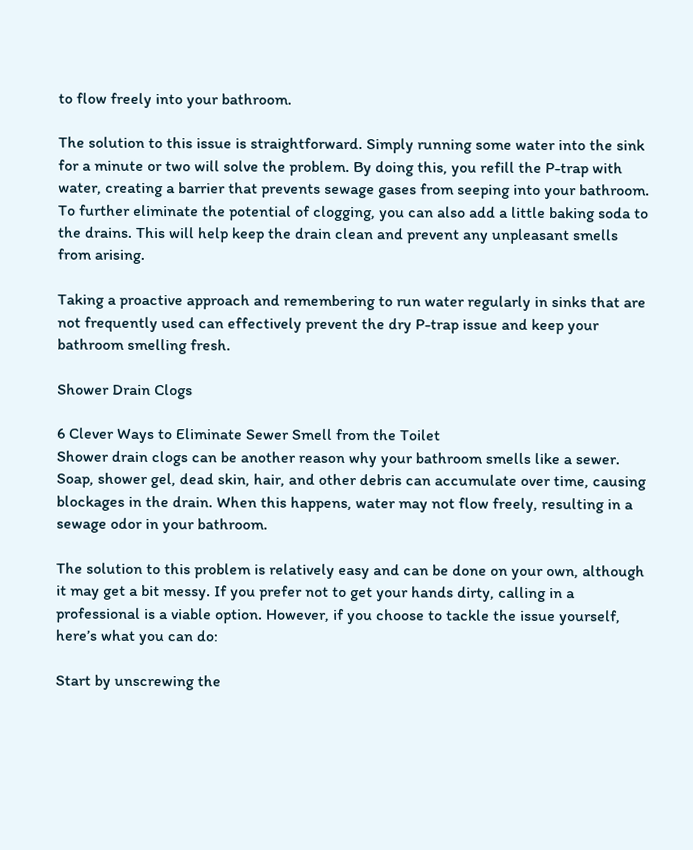to flow freely into your bathroom.

The solution to this issue is straightforward. Simply running some water into the sink for a minute or two will solve the problem. By doing this, you refill the P-trap with water, creating a barrier that prevents sewage gases from seeping into your bathroom. To further eliminate the potential of clogging, you can also add a little baking soda to the drains. This will help keep the drain clean and prevent any unpleasant smells from arising.

Taking a proactive approach and remembering to run water regularly in sinks that are not frequently used can effectively prevent the dry P-trap issue and keep your bathroom smelling fresh.

Shower Drain Clogs

6 Clever Ways to Eliminate Sewer Smell from the Toilet
Shower drain clogs can be another reason why your bathroom smells like a sewer. Soap, shower gel, dead skin, hair, and other debris can accumulate over time, causing blockages in the drain. When this happens, water may not flow freely, resulting in a sewage odor in your bathroom.

The solution to this problem is relatively easy and can be done on your own, although it may get a bit messy. If you prefer not to get your hands dirty, calling in a professional is a viable option. However, if you choose to tackle the issue yourself, here’s what you can do:

Start by unscrewing the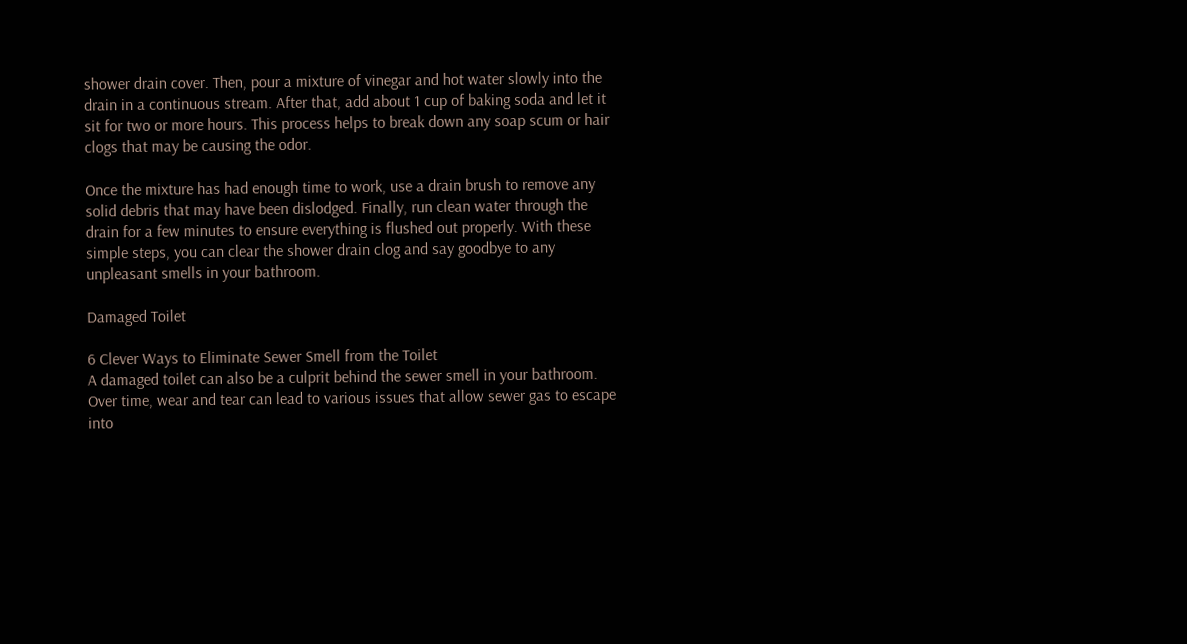shower drain cover. Then, pour a mixture of vinegar and hot water slowly into the drain in a continuous stream. After that, add about 1 cup of baking soda and let it sit for two or more hours. This process helps to break down any soap scum or hair clogs that may be causing the odor.

Once the mixture has had enough time to work, use a drain brush to remove any solid debris that may have been dislodged. Finally, run clean water through the drain for a few minutes to ensure everything is flushed out properly. With these simple steps, you can clear the shower drain clog and say goodbye to any unpleasant smells in your bathroom.

Damaged Toilet

6 Clever Ways to Eliminate Sewer Smell from the Toilet
A damaged toilet can also be a culprit behind the sewer smell in your bathroom. Over time, wear and tear can lead to various issues that allow sewer gas to escape into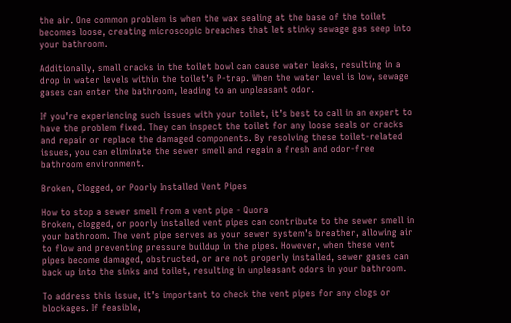the air. One common problem is when the wax sealing at the base of the toilet becomes loose, creating microscopic breaches that let stinky sewage gas seep into your bathroom.

Additionally, small cracks in the toilet bowl can cause water leaks, resulting in a drop in water levels within the toilet’s P-trap. When the water level is low, sewage gases can enter the bathroom, leading to an unpleasant odor.

If you’re experiencing such issues with your toilet, it’s best to call in an expert to have the problem fixed. They can inspect the toilet for any loose seals or cracks and repair or replace the damaged components. By resolving these toilet-related issues, you can eliminate the sewer smell and regain a fresh and odor-free bathroom environment.

Broken, Clogged, or Poorly Installed Vent Pipes

How to stop a sewer smell from a vent pipe - Quora
Broken, clogged, or poorly installed vent pipes can contribute to the sewer smell in your bathroom. The vent pipe serves as your sewer system’s breather, allowing air to flow and preventing pressure buildup in the pipes. However, when these vent pipes become damaged, obstructed, or are not properly installed, sewer gases can back up into the sinks and toilet, resulting in unpleasant odors in your bathroom.

To address this issue, it’s important to check the vent pipes for any clogs or blockages. If feasible,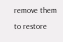remove them to restore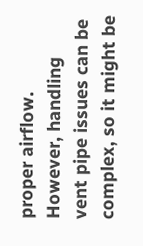proper airflow. However, handling vent pipe issues can be complex, so it might be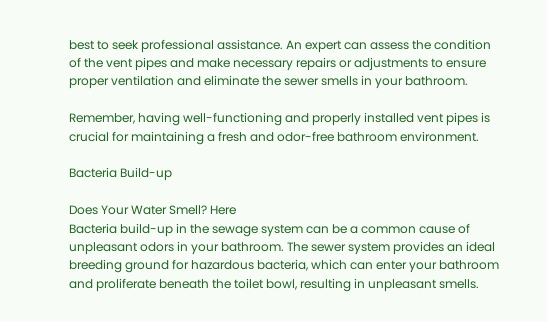best to seek professional assistance. An expert can assess the condition of the vent pipes and make necessary repairs or adjustments to ensure proper ventilation and eliminate the sewer smells in your bathroom.

Remember, having well-functioning and properly installed vent pipes is crucial for maintaining a fresh and odor-free bathroom environment.

Bacteria Build-up

Does Your Water Smell? Here
Bacteria build-up in the sewage system can be a common cause of unpleasant odors in your bathroom. The sewer system provides an ideal breeding ground for hazardous bacteria, which can enter your bathroom and proliferate beneath the toilet bowl, resulting in unpleasant smells.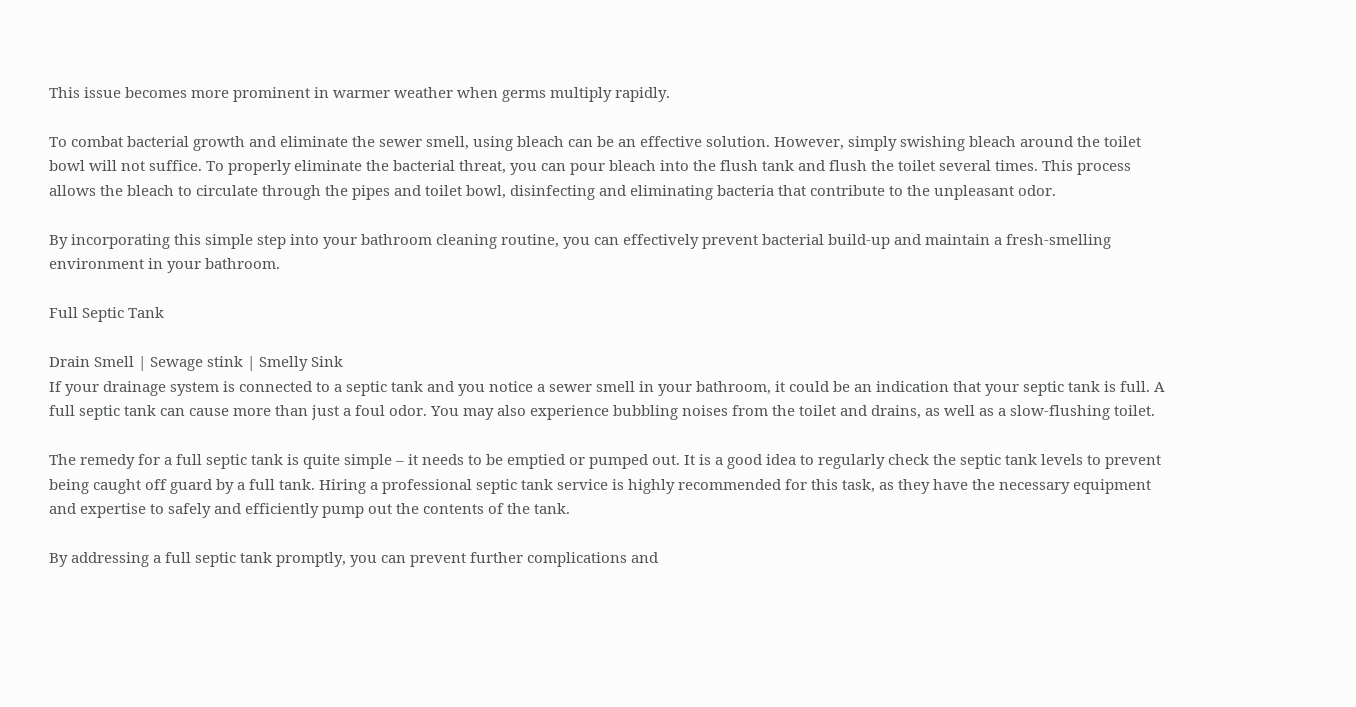This issue becomes more prominent in warmer weather when germs multiply rapidly.

To combat bacterial growth and eliminate the sewer smell, using bleach can be an effective solution. However, simply swishing bleach around the toilet bowl will not suffice. To properly eliminate the bacterial threat, you can pour bleach into the flush tank and flush the toilet several times. This process allows the bleach to circulate through the pipes and toilet bowl, disinfecting and eliminating bacteria that contribute to the unpleasant odor.

By incorporating this simple step into your bathroom cleaning routine, you can effectively prevent bacterial build-up and maintain a fresh-smelling environment in your bathroom.

Full Septic Tank

Drain Smell | Sewage stink | Smelly Sink
If your drainage system is connected to a septic tank and you notice a sewer smell in your bathroom, it could be an indication that your septic tank is full. A full septic tank can cause more than just a foul odor. You may also experience bubbling noises from the toilet and drains, as well as a slow-flushing toilet.

The remedy for a full septic tank is quite simple – it needs to be emptied or pumped out. It is a good idea to regularly check the septic tank levels to prevent being caught off guard by a full tank. Hiring a professional septic tank service is highly recommended for this task, as they have the necessary equipment and expertise to safely and efficiently pump out the contents of the tank.

By addressing a full septic tank promptly, you can prevent further complications and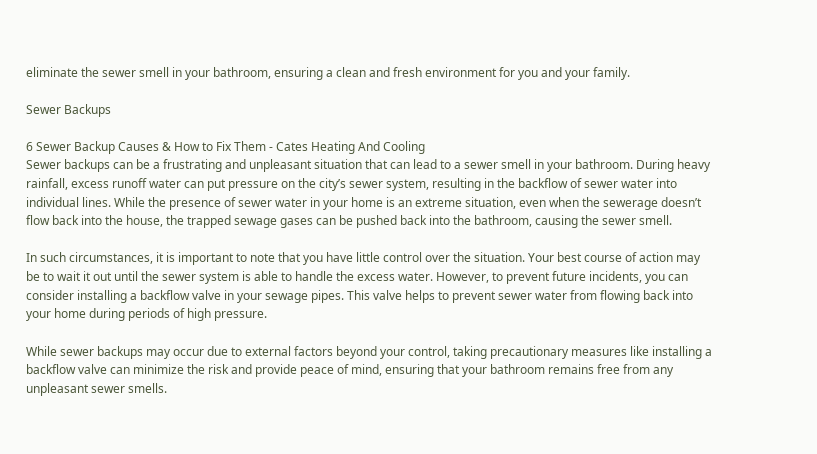eliminate the sewer smell in your bathroom, ensuring a clean and fresh environment for you and your family.

Sewer Backups

6 Sewer Backup Causes & How to Fix Them - Cates Heating And Cooling
Sewer backups can be a frustrating and unpleasant situation that can lead to a sewer smell in your bathroom. During heavy rainfall, excess runoff water can put pressure on the city’s sewer system, resulting in the backflow of sewer water into individual lines. While the presence of sewer water in your home is an extreme situation, even when the sewerage doesn’t flow back into the house, the trapped sewage gases can be pushed back into the bathroom, causing the sewer smell.

In such circumstances, it is important to note that you have little control over the situation. Your best course of action may be to wait it out until the sewer system is able to handle the excess water. However, to prevent future incidents, you can consider installing a backflow valve in your sewage pipes. This valve helps to prevent sewer water from flowing back into your home during periods of high pressure.

While sewer backups may occur due to external factors beyond your control, taking precautionary measures like installing a backflow valve can minimize the risk and provide peace of mind, ensuring that your bathroom remains free from any unpleasant sewer smells.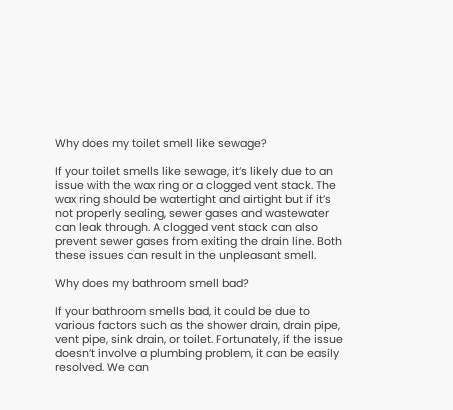Why does my toilet smell like sewage?

If your toilet smells like sewage, it’s likely due to an issue with the wax ring or a clogged vent stack. The wax ring should be watertight and airtight but if it’s not properly sealing, sewer gases and wastewater can leak through. A clogged vent stack can also prevent sewer gases from exiting the drain line. Both these issues can result in the unpleasant smell.

Why does my bathroom smell bad?

If your bathroom smells bad, it could be due to various factors such as the shower drain, drain pipe, vent pipe, sink drain, or toilet. Fortunately, if the issue doesn’t involve a plumbing problem, it can be easily resolved. We can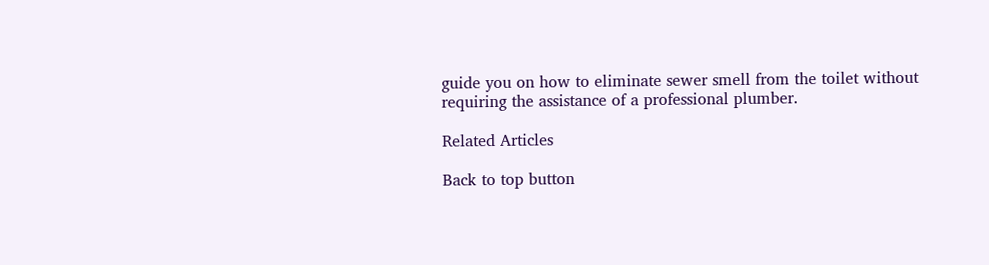guide you on how to eliminate sewer smell from the toilet without requiring the assistance of a professional plumber.

Related Articles

Back to top button